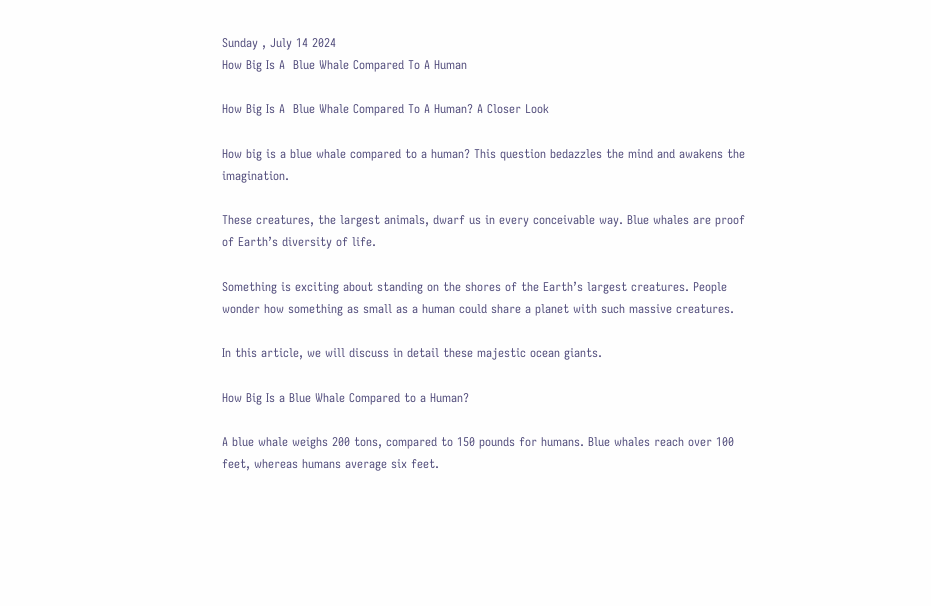Sunday , July 14 2024
How Big Is A  Blue Whale Compared To A Human

How Big Is A  Blue Whale Compared To A Human? A Closer Look

How big is a blue whale compared to a human? This question bedazzles the mind and awakens the imagination.

These creatures, the largest animals, dwarf us in every conceivable way. Blue whales are proof of Earth’s diversity of life.

Something is exciting about standing on the shores of the Earth’s largest creatures. People wonder how something as small as a human could share a planet with such massive creatures.

In this article, we will discuss in detail these majestic ocean giants.

How Big Is a Blue Whale Compared to a Human?

A blue whale weighs 200 tons, compared to 150 pounds for humans. Blue whales reach over 100 feet, whereas humans average six feet.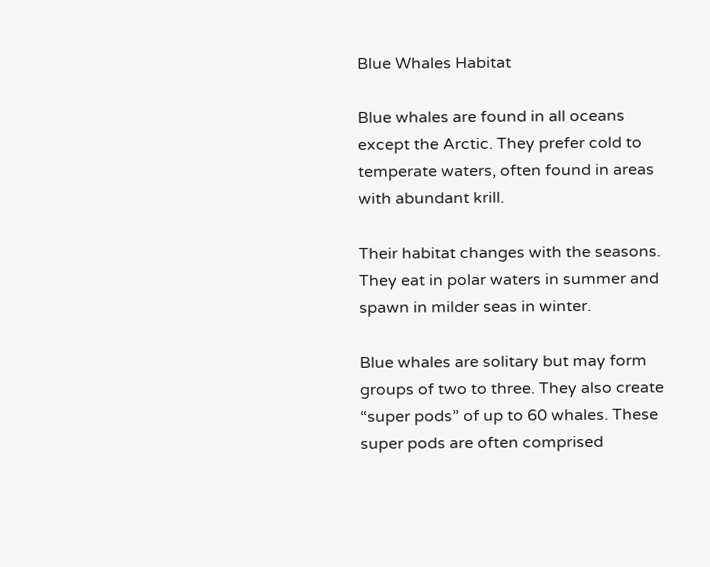Blue Whales Habitat

Blue whales are found in all oceans except the Arctic. They prefer cold to temperate waters, often found in areas with abundant krill.

Their habitat changes with the seasons. They eat in polar waters in summer and spawn in milder seas in winter.

Blue whales are solitary but may form groups of two to three. They also create “super pods” of up to 60 whales. These super pods are often comprised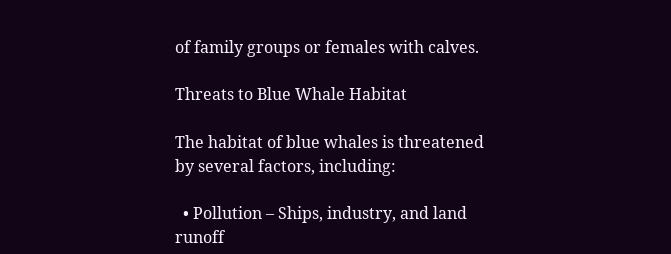of family groups or females with calves.

Threats to Blue Whale Habitat

The habitat of blue whales is threatened by several factors, including:

  • Pollution – Ships, industry, and land runoff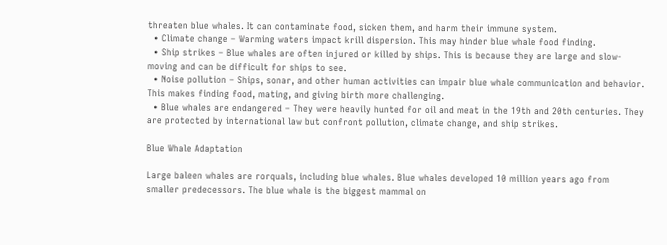threaten blue whales. It can contaminate food, sicken them, and harm their immune system.
  • Climate change – Warming waters impact krill dispersion. This may hinder blue whale food finding.
  • Ship strikes – Blue whales are often injured or killed by ships. This is because they are large and slow-moving and can be difficult for ships to see.
  • Noise pollution – Ships, sonar, and other human activities can impair blue whale communication and behavior. This makes finding food, mating, and giving birth more challenging.
  • Blue whales are endangered – They were heavily hunted for oil and meat in the 19th and 20th centuries. They are protected by international law but confront pollution, climate change, and ship strikes.

Blue Whale Adaptation

Large baleen whales are rorquals, including blue whales. Blue whales developed 10 million years ago from smaller predecessors. The blue whale is the biggest mammal on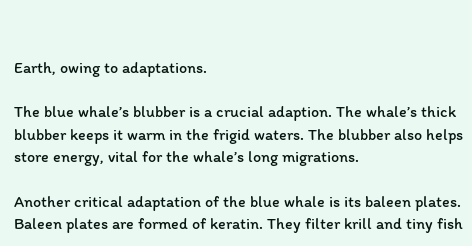Earth, owing to adaptations.

The blue whale’s blubber is a crucial adaption. The whale’s thick blubber keeps it warm in the frigid waters. The blubber also helps store energy, vital for the whale’s long migrations.

Another critical adaptation of the blue whale is its baleen plates. Baleen plates are formed of keratin. They filter krill and tiny fish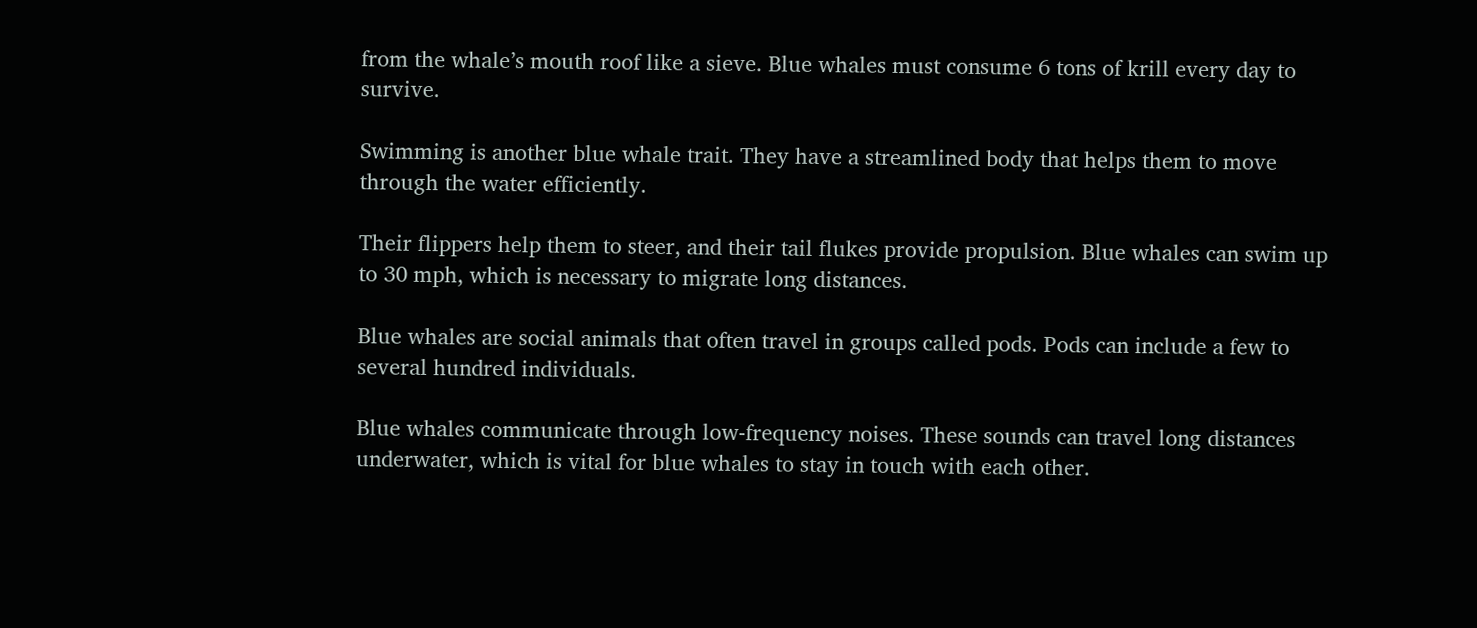from the whale’s mouth roof like a sieve. Blue whales must consume 6 tons of krill every day to survive.

Swimming is another blue whale trait. They have a streamlined body that helps them to move through the water efficiently.

Their flippers help them to steer, and their tail flukes provide propulsion. Blue whales can swim up to 30 mph, which is necessary to migrate long distances.

Blue whales are social animals that often travel in groups called pods. Pods can include a few to several hundred individuals.

Blue whales communicate through low-frequency noises. These sounds can travel long distances underwater, which is vital for blue whales to stay in touch with each other.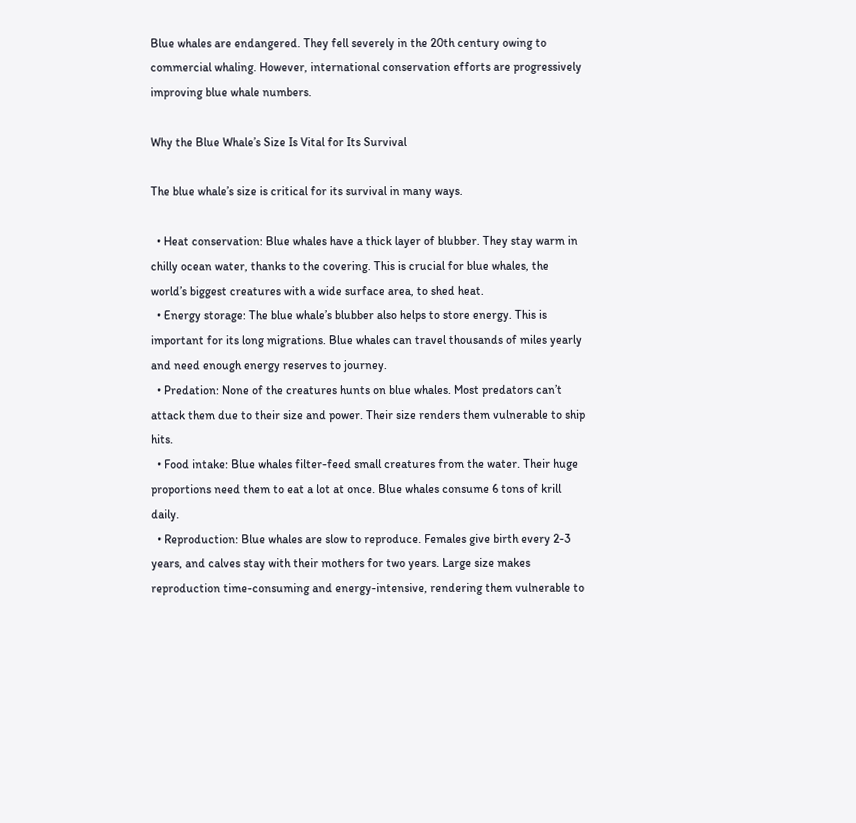Blue whales are endangered. They fell severely in the 20th century owing to commercial whaling. However, international conservation efforts are progressively improving blue whale numbers.

Why the Blue Whale’s Size Is Vital for Its Survival

The blue whale’s size is critical for its survival in many ways.

  • Heat conservation: Blue whales have a thick layer of blubber. They stay warm in chilly ocean water, thanks to the covering. This is crucial for blue whales, the world’s biggest creatures with a wide surface area, to shed heat.
  • Energy storage: The blue whale’s blubber also helps to store energy. This is important for its long migrations. Blue whales can travel thousands of miles yearly and need enough energy reserves to journey.
  • Predation: None of the creatures hunts on blue whales. Most predators can’t attack them due to their size and power. Their size renders them vulnerable to ship hits.
  • Food intake: Blue whales filter-feed small creatures from the water. Their huge proportions need them to eat a lot at once. Blue whales consume 6 tons of krill daily.
  • Reproduction: Blue whales are slow to reproduce. Females give birth every 2-3 years, and calves stay with their mothers for two years. Large size makes reproduction time-consuming and energy-intensive, rendering them vulnerable to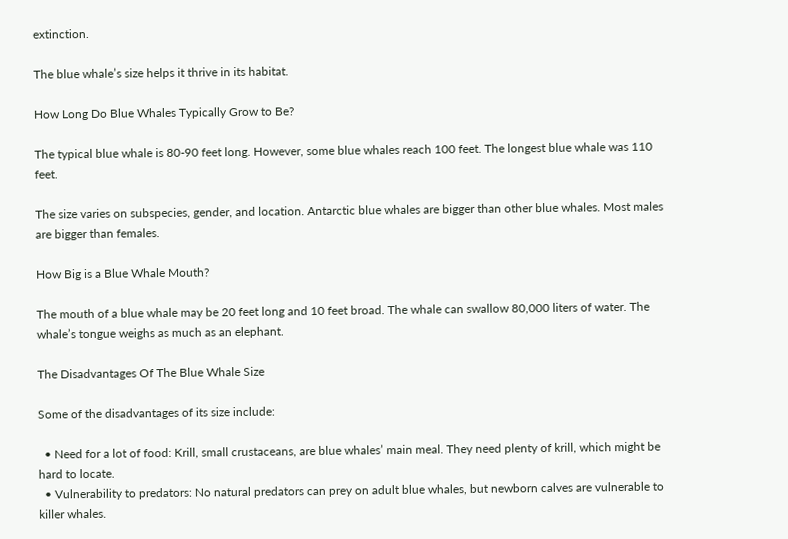extinction.

The blue whale’s size helps it thrive in its habitat.

How Long Do Blue Whales Typically Grow to Be?

The typical blue whale is 80-90 feet long. However, some blue whales reach 100 feet. The longest blue whale was 110 feet.

The size varies on subspecies, gender, and location. Antarctic blue whales are bigger than other blue whales. Most males are bigger than females.

How Big is a Blue Whale Mouth?

The mouth of a blue whale may be 20 feet long and 10 feet broad. The whale can swallow 80,000 liters of water. The whale’s tongue weighs as much as an elephant.

The Disadvantages Of The Blue Whale Size

Some of the disadvantages of its size include:

  • Need for a lot of food: Krill, small crustaceans, are blue whales’ main meal. They need plenty of krill, which might be hard to locate.
  • Vulnerability to predators: No natural predators can prey on adult blue whales, but newborn calves are vulnerable to killer whales.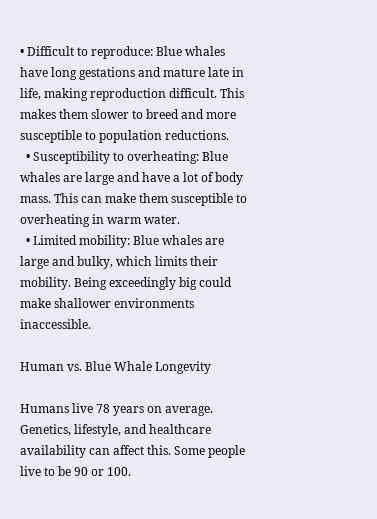• Difficult to reproduce: Blue whales have long gestations and mature late in life, making reproduction difficult. This makes them slower to breed and more susceptible to population reductions.
  • Susceptibility to overheating: Blue whales are large and have a lot of body mass. This can make them susceptible to overheating in warm water.
  • Limited mobility: Blue whales are large and bulky, which limits their mobility. Being exceedingly big could make shallower environments inaccessible.

Human vs. Blue Whale Longevity

Humans live 78 years on average. Genetics, lifestyle, and healthcare availability can affect this. Some people live to be 90 or 100.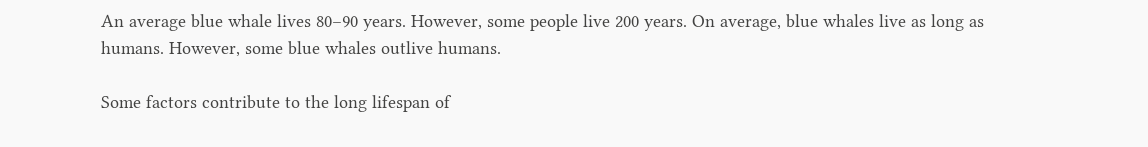An average blue whale lives 80–90 years. However, some people live 200 years. On average, blue whales live as long as humans. However, some blue whales outlive humans.

Some factors contribute to the long lifespan of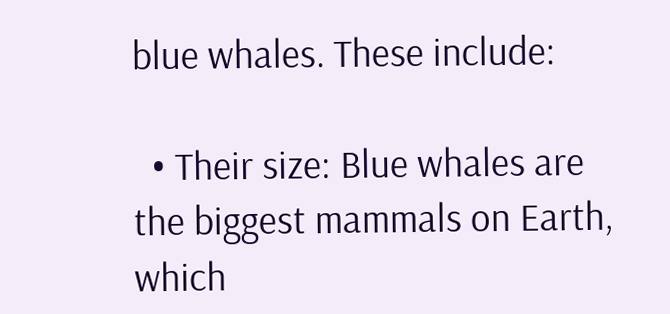blue whales. These include:

  • Their size: Blue whales are the biggest mammals on Earth, which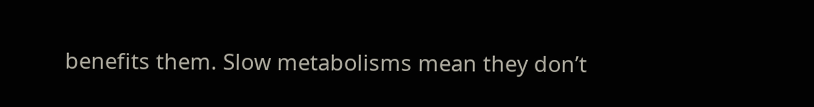benefits them. Slow metabolisms mean they don’t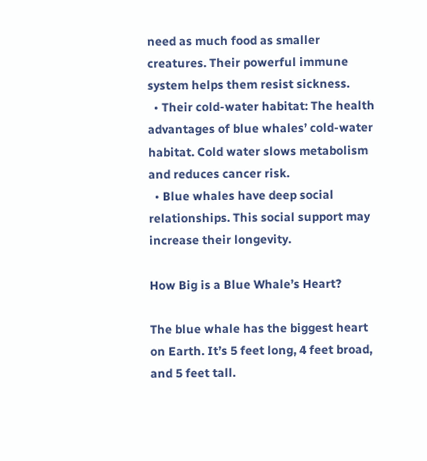need as much food as smaller creatures. Their powerful immune system helps them resist sickness.
  • Their cold-water habitat: The health advantages of blue whales’ cold-water habitat. Cold water slows metabolism and reduces cancer risk.
  • Blue whales have deep social relationships. This social support may increase their longevity.

How Big is a Blue Whale’s Heart?

The blue whale has the biggest heart on Earth. It’s 5 feet long, 4 feet broad, and 5 feet tall.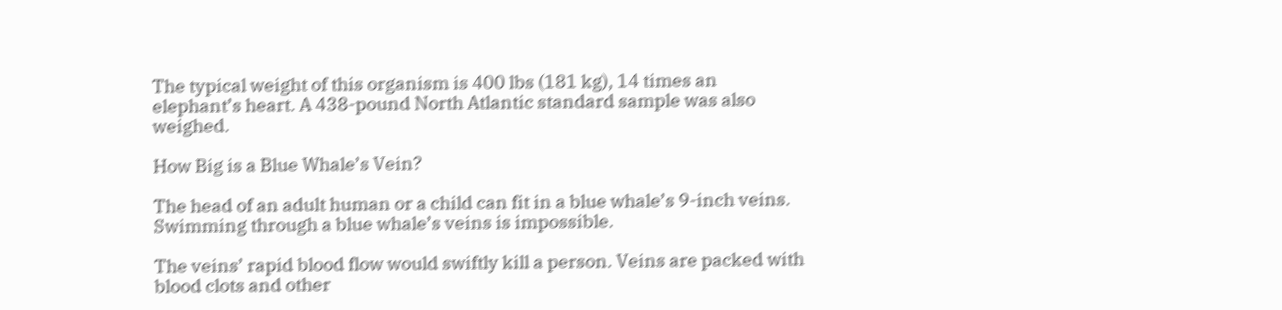The typical weight of this organism is 400 lbs (181 kg), 14 times an elephant’s heart. A 438-pound North Atlantic standard sample was also weighed.

How Big is a Blue Whale’s Vein?

The head of an adult human or a child can fit in a blue whale’s 9-inch veins. Swimming through a blue whale’s veins is impossible.

The veins’ rapid blood flow would swiftly kill a person. Veins are packed with blood clots and other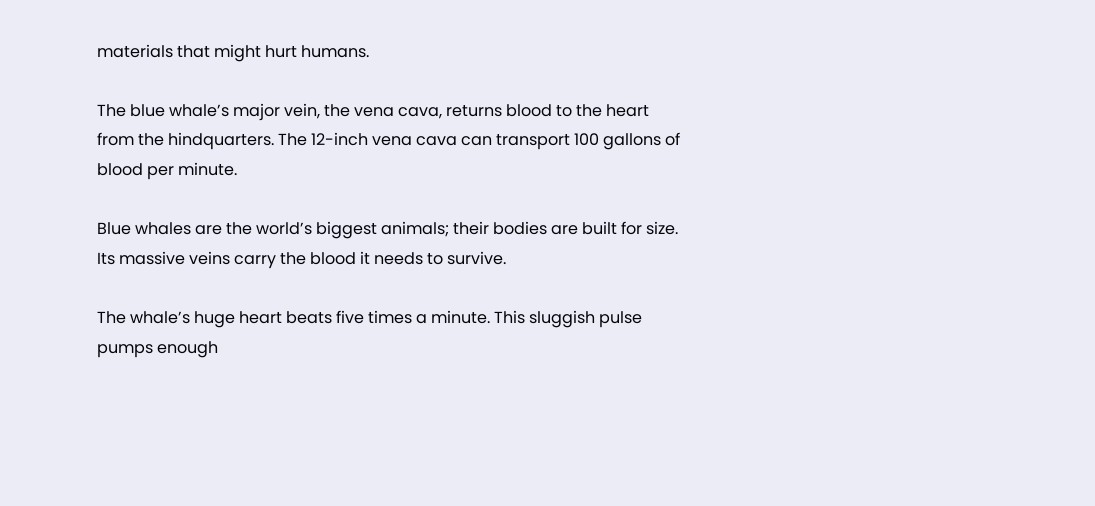materials that might hurt humans.

The blue whale’s major vein, the vena cava, returns blood to the heart from the hindquarters. The 12-inch vena cava can transport 100 gallons of blood per minute.

Blue whales are the world’s biggest animals; their bodies are built for size. Its massive veins carry the blood it needs to survive.

The whale’s huge heart beats five times a minute. This sluggish pulse pumps enough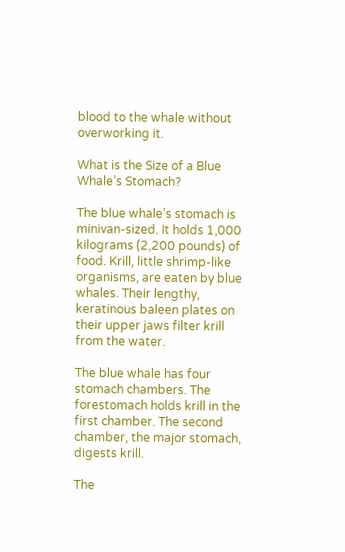blood to the whale without overworking it.

What is the Size of a Blue Whale’s Stomach?

The blue whale’s stomach is minivan-sized. It holds 1,000 kilograms (2,200 pounds) of food. Krill, little shrimp-like organisms, are eaten by blue whales. Their lengthy, keratinous baleen plates on their upper jaws filter krill from the water.

The blue whale has four stomach chambers. The forestomach holds krill in the first chamber. The second chamber, the major stomach, digests krill.

The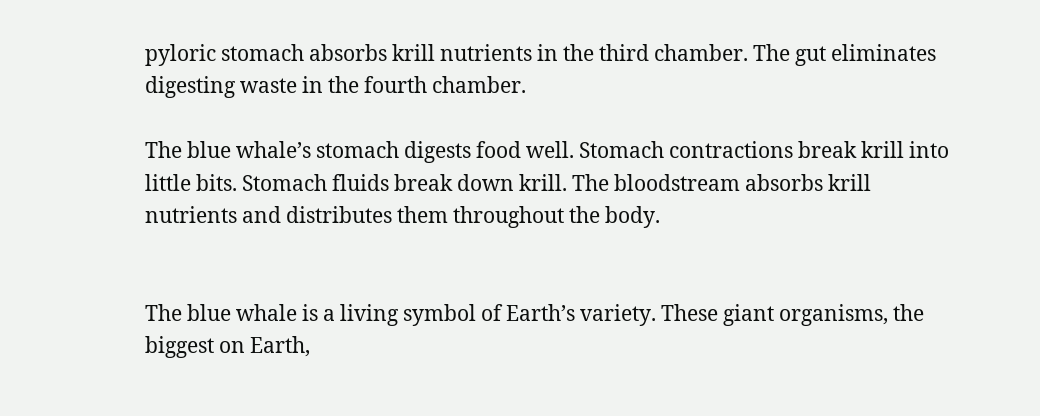pyloric stomach absorbs krill nutrients in the third chamber. The gut eliminates digesting waste in the fourth chamber.

The blue whale’s stomach digests food well. Stomach contractions break krill into little bits. Stomach fluids break down krill. The bloodstream absorbs krill nutrients and distributes them throughout the body.


The blue whale is a living symbol of Earth’s variety. These giant organisms, the biggest on Earth,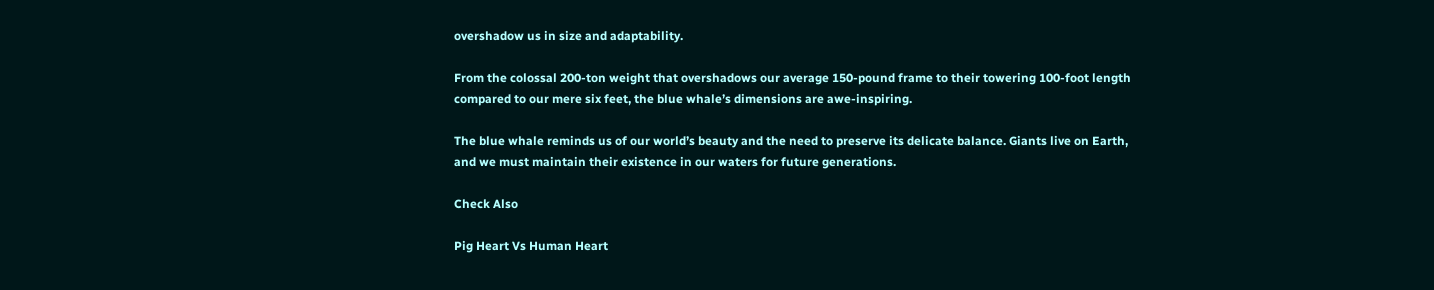overshadow us in size and adaptability.

From the colossal 200-ton weight that overshadows our average 150-pound frame to their towering 100-foot length compared to our mere six feet, the blue whale’s dimensions are awe-inspiring.

The blue whale reminds us of our world’s beauty and the need to preserve its delicate balance. Giants live on Earth, and we must maintain their existence in our waters for future generations.

Check Also

Pig Heart Vs Human Heart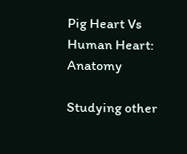Pig Heart Vs Human Heart: Anatomy

Studying other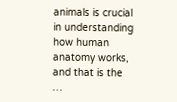animals is crucial in understanding how human anatomy works, and that is the …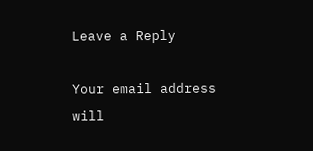Leave a Reply

Your email address will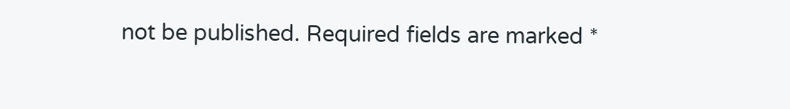not be published. Required fields are marked *